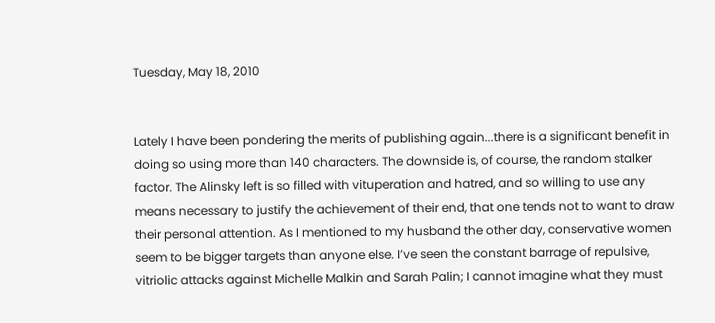Tuesday, May 18, 2010


Lately I have been pondering the merits of publishing again...there is a significant benefit in doing so using more than 140 characters. The downside is, of course, the random stalker factor. The Alinsky left is so filled with vituperation and hatred, and so willing to use any means necessary to justify the achievement of their end, that one tends not to want to draw their personal attention. As I mentioned to my husband the other day, conservative women seem to be bigger targets than anyone else. I’ve seen the constant barrage of repulsive, vitriolic attacks against Michelle Malkin and Sarah Palin; I cannot imagine what they must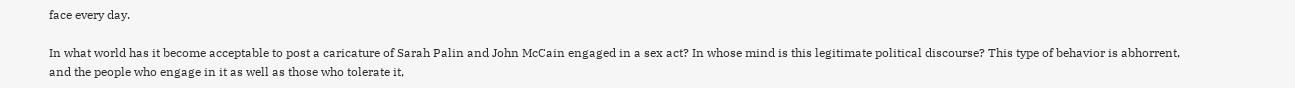face every day.

In what world has it become acceptable to post a caricature of Sarah Palin and John McCain engaged in a sex act? In whose mind is this legitimate political discourse? This type of behavior is abhorrent, and the people who engage in it as well as those who tolerate it,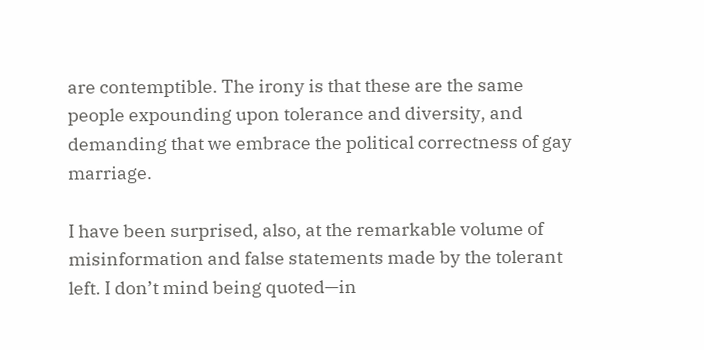are contemptible. The irony is that these are the same people expounding upon tolerance and diversity, and demanding that we embrace the political correctness of gay marriage.

I have been surprised, also, at the remarkable volume of misinformation and false statements made by the tolerant left. I don’t mind being quoted—in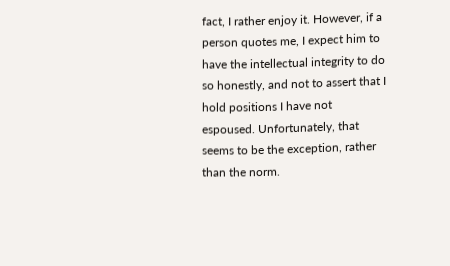fact, I rather enjoy it. However, if a person quotes me, I expect him to have the intellectual integrity to do so honestly, and not to assert that I hold positions I have not espoused. Unfortunately, that seems to be the exception, rather than the norm.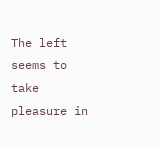The left seems to take pleasure in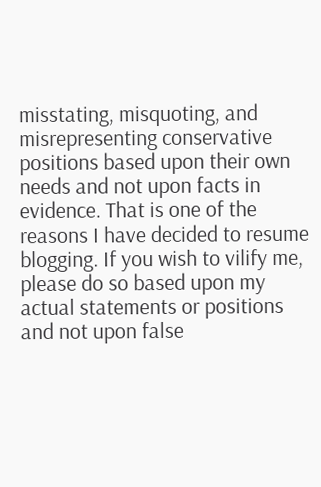misstating, misquoting, and misrepresenting conservative positions based upon their own needs and not upon facts in evidence. That is one of the reasons I have decided to resume blogging. If you wish to vilify me, please do so based upon my actual statements or positions and not upon false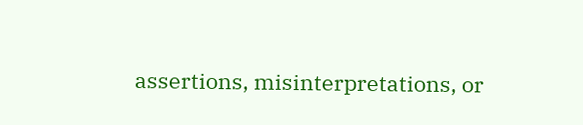assertions, misinterpretations, or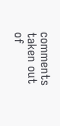comments taken out of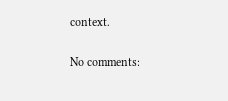context.

No comments: